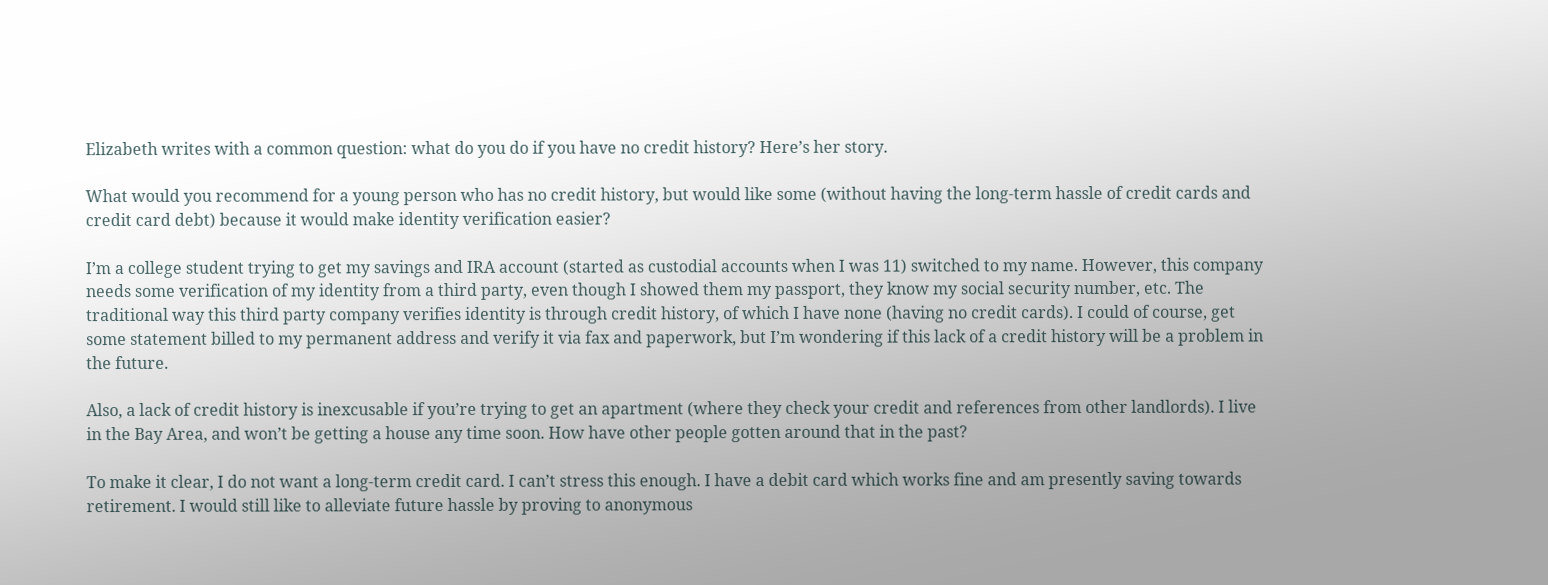Elizabeth writes with a common question: what do you do if you have no credit history? Here’s her story.

What would you recommend for a young person who has no credit history, but would like some (without having the long-term hassle of credit cards and credit card debt) because it would make identity verification easier?

I’m a college student trying to get my savings and IRA account (started as custodial accounts when I was 11) switched to my name. However, this company needs some verification of my identity from a third party, even though I showed them my passport, they know my social security number, etc. The traditional way this third party company verifies identity is through credit history, of which I have none (having no credit cards). I could of course, get some statement billed to my permanent address and verify it via fax and paperwork, but I’m wondering if this lack of a credit history will be a problem in the future.

Also, a lack of credit history is inexcusable if you’re trying to get an apartment (where they check your credit and references from other landlords). I live in the Bay Area, and won’t be getting a house any time soon. How have other people gotten around that in the past?

To make it clear, I do not want a long-term credit card. I can’t stress this enough. I have a debit card which works fine and am presently saving towards retirement. I would still like to alleviate future hassle by proving to anonymous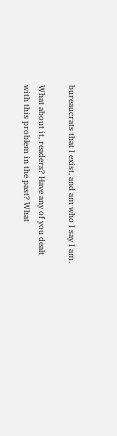bureaucrats that I exist, and am who I say I am.

What about it, readers? Have any of you dealt with this problem in the past? What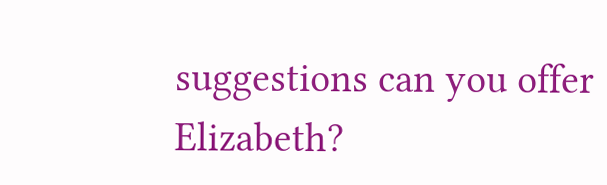suggestions can you offer Elizabeth?